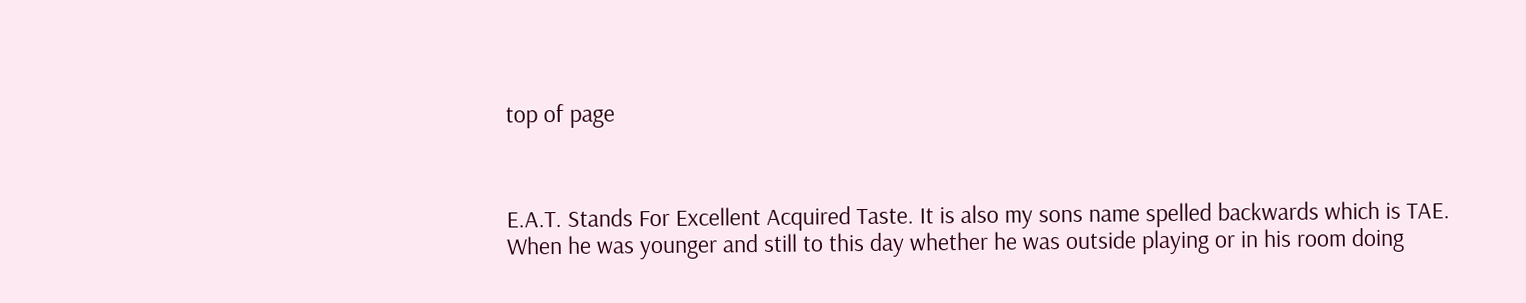top of page



E.A.T. Stands For Excellent Acquired Taste. It is also my sons name spelled backwards which is TAE. When he was younger and still to this day whether he was outside playing or in his room doing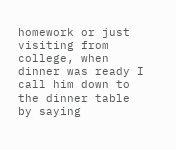homework or just visiting from college, when dinner was ready I call him down to the dinner table by saying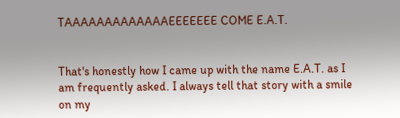TAAAAAAAAAAAAAEEEEEEE COME E.A.T.


That's honestly how I came up with the name E.A.T. as I am frequently asked. I always tell that story with a smile on my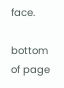face.

bottom of page